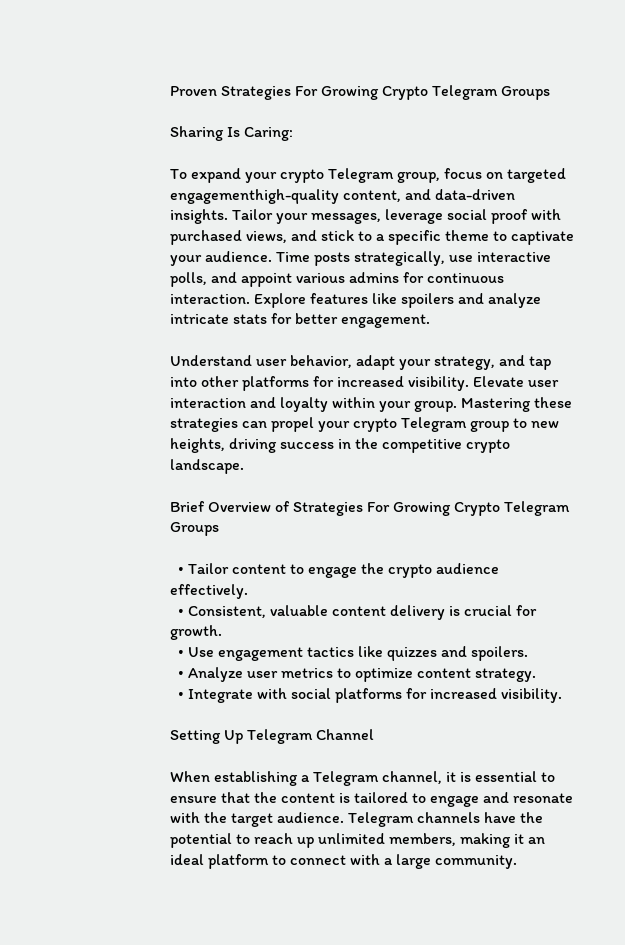Proven Strategies For Growing Crypto Telegram Groups

Sharing Is Caring:

To expand your crypto Telegram group, focus on targeted engagementhigh-quality content, and data-driven insights. Tailor your messages, leverage social proof with purchased views, and stick to a specific theme to captivate your audience. Time posts strategically, use interactive polls, and appoint various admins for continuous interaction. Explore features like spoilers and analyze intricate stats for better engagement.

Understand user behavior, adapt your strategy, and tap into other platforms for increased visibility. Elevate user interaction and loyalty within your group. Mastering these strategies can propel your crypto Telegram group to new heights, driving success in the competitive crypto landscape.

Brief Overview of Strategies For Growing Crypto Telegram Groups

  • Tailor content to engage the crypto audience effectively.
  • Consistent, valuable content delivery is crucial for growth.
  • Use engagement tactics like quizzes and spoilers.
  • Analyze user metrics to optimize content strategy.
  • Integrate with social platforms for increased visibility.

Setting Up Telegram Channel

When establishing a Telegram channel, it is essential to ensure that the content is tailored to engage and resonate with the target audience. Telegram channels have the potential to reach up unlimited members, making it an ideal platform to connect with a large community.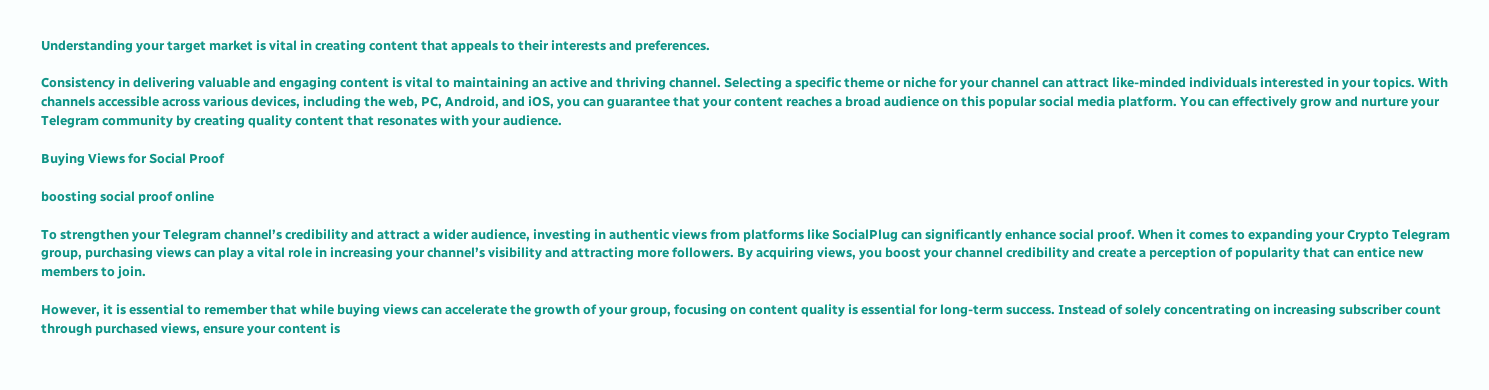Understanding your target market is vital in creating content that appeals to their interests and preferences.

Consistency in delivering valuable and engaging content is vital to maintaining an active and thriving channel. Selecting a specific theme or niche for your channel can attract like-minded individuals interested in your topics. With channels accessible across various devices, including the web, PC, Android, and iOS, you can guarantee that your content reaches a broad audience on this popular social media platform. You can effectively grow and nurture your Telegram community by creating quality content that resonates with your audience.

Buying Views for Social Proof

boosting social proof online

To strengthen your Telegram channel’s credibility and attract a wider audience, investing in authentic views from platforms like SocialPlug can significantly enhance social proof. When it comes to expanding your Crypto Telegram group, purchasing views can play a vital role in increasing your channel’s visibility and attracting more followers. By acquiring views, you boost your channel credibility and create a perception of popularity that can entice new members to join.

However, it is essential to remember that while buying views can accelerate the growth of your group, focusing on content quality is essential for long-term success. Instead of solely concentrating on increasing subscriber count through purchased views, ensure your content is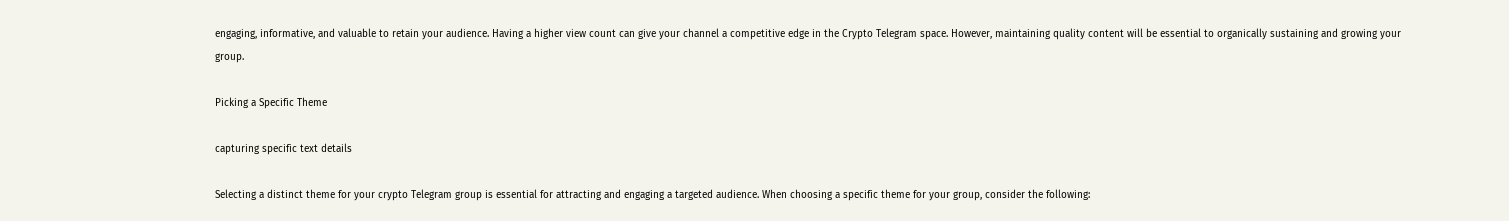engaging, informative, and valuable to retain your audience. Having a higher view count can give your channel a competitive edge in the Crypto Telegram space. However, maintaining quality content will be essential to organically sustaining and growing your group.

Picking a Specific Theme

capturing specific text details

Selecting a distinct theme for your crypto Telegram group is essential for attracting and engaging a targeted audience. When choosing a specific theme for your group, consider the following: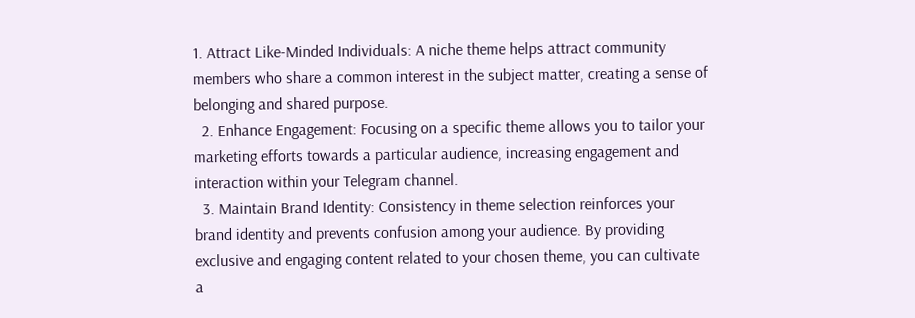1. Attract Like-Minded Individuals: A niche theme helps attract community members who share a common interest in the subject matter, creating a sense of belonging and shared purpose.
  2. Enhance Engagement: Focusing on a specific theme allows you to tailor your marketing efforts towards a particular audience, increasing engagement and interaction within your Telegram channel.
  3. Maintain Brand Identity: Consistency in theme selection reinforces your brand identity and prevents confusion among your audience. By providing exclusive and engaging content related to your chosen theme, you can cultivate a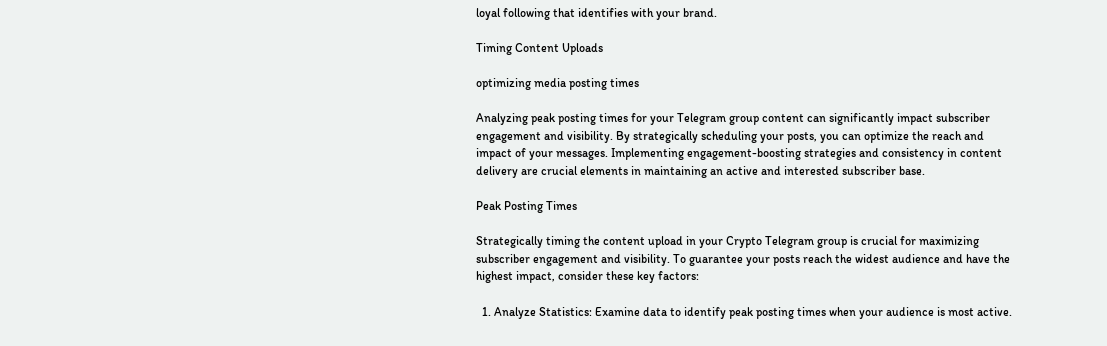loyal following that identifies with your brand.

Timing Content Uploads

optimizing media posting times

Analyzing peak posting times for your Telegram group content can significantly impact subscriber engagement and visibility. By strategically scheduling your posts, you can optimize the reach and impact of your messages. Implementing engagement-boosting strategies and consistency in content delivery are crucial elements in maintaining an active and interested subscriber base.

Peak Posting Times

Strategically timing the content upload in your Crypto Telegram group is crucial for maximizing subscriber engagement and visibility. To guarantee your posts reach the widest audience and have the highest impact, consider these key factors:

  1. Analyze Statistics: Examine data to identify peak posting times when your audience is most active.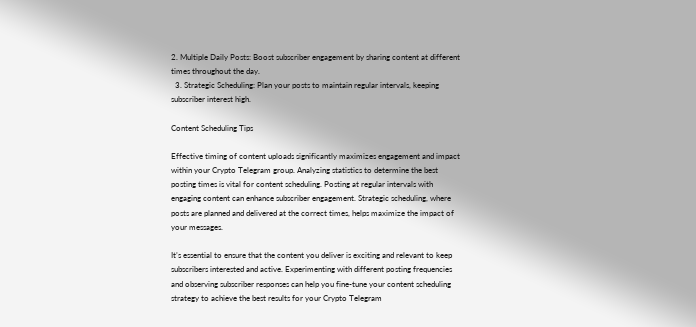2. Multiple Daily Posts: Boost subscriber engagement by sharing content at different times throughout the day.
  3. Strategic Scheduling: Plan your posts to maintain regular intervals, keeping subscriber interest high.

Content Scheduling Tips

Effective timing of content uploads significantly maximizes engagement and impact within your Crypto Telegram group. Analyzing statistics to determine the best posting times is vital for content scheduling. Posting at regular intervals with engaging content can enhance subscriber engagement. Strategic scheduling, where posts are planned and delivered at the correct times, helps maximize the impact of your messages.

It’s essential to ensure that the content you deliver is exciting and relevant to keep subscribers interested and active. Experimenting with different posting frequencies and observing subscriber responses can help you fine-tune your content scheduling strategy to achieve the best results for your Crypto Telegram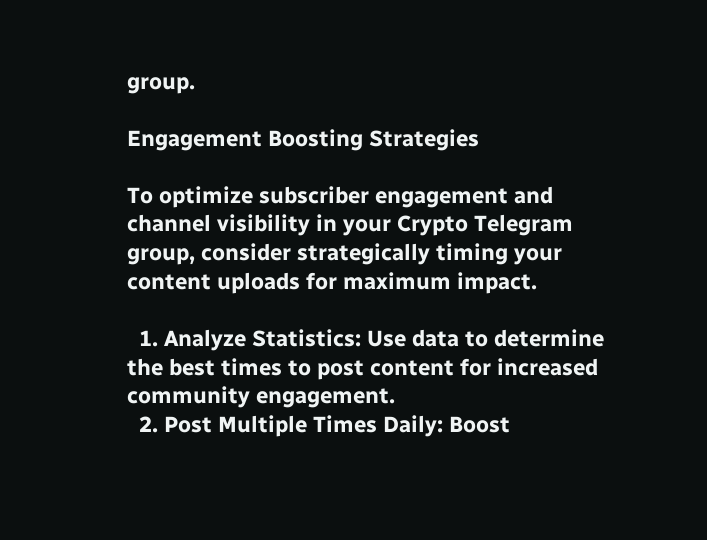group.

Engagement Boosting Strategies

To optimize subscriber engagement and channel visibility in your Crypto Telegram group, consider strategically timing your content uploads for maximum impact.

  1. Analyze Statistics: Use data to determine the best times to post content for increased community engagement.
  2. Post Multiple Times Daily: Boost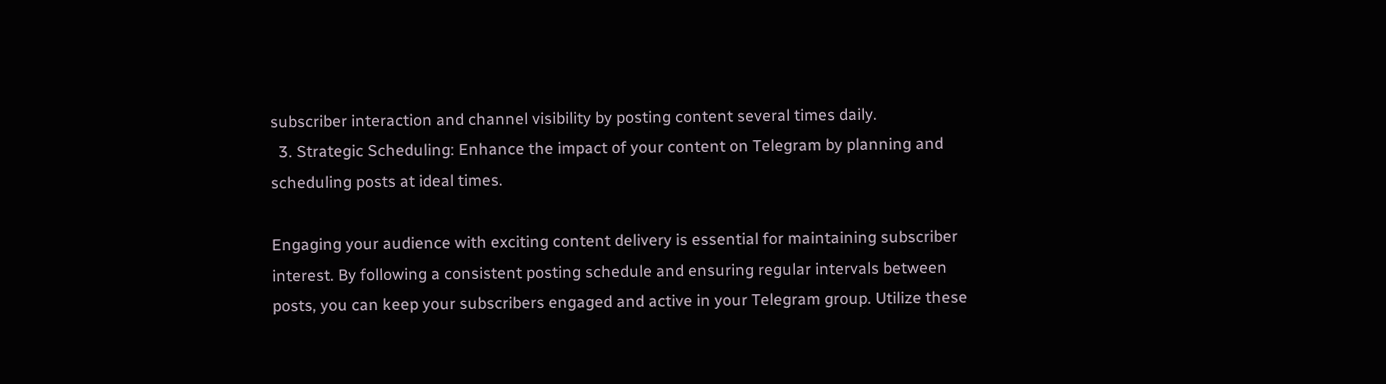subscriber interaction and channel visibility by posting content several times daily.
  3. Strategic Scheduling: Enhance the impact of your content on Telegram by planning and scheduling posts at ideal times.

Engaging your audience with exciting content delivery is essential for maintaining subscriber interest. By following a consistent posting schedule and ensuring regular intervals between posts, you can keep your subscribers engaged and active in your Telegram group. Utilize these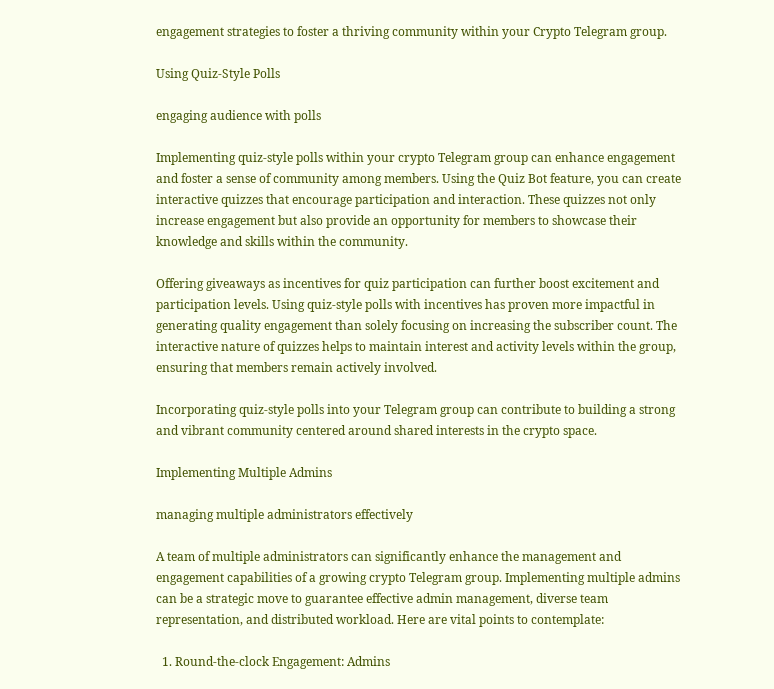engagement strategies to foster a thriving community within your Crypto Telegram group.

Using Quiz-Style Polls

engaging audience with polls

Implementing quiz-style polls within your crypto Telegram group can enhance engagement and foster a sense of community among members. Using the Quiz Bot feature, you can create interactive quizzes that encourage participation and interaction. These quizzes not only increase engagement but also provide an opportunity for members to showcase their knowledge and skills within the community.

Offering giveaways as incentives for quiz participation can further boost excitement and participation levels. Using quiz-style polls with incentives has proven more impactful in generating quality engagement than solely focusing on increasing the subscriber count. The interactive nature of quizzes helps to maintain interest and activity levels within the group, ensuring that members remain actively involved.

Incorporating quiz-style polls into your Telegram group can contribute to building a strong and vibrant community centered around shared interests in the crypto space.

Implementing Multiple Admins

managing multiple administrators effectively

A team of multiple administrators can significantly enhance the management and engagement capabilities of a growing crypto Telegram group. Implementing multiple admins can be a strategic move to guarantee effective admin management, diverse team representation, and distributed workload. Here are vital points to contemplate:

  1. Round-the-clock Engagement: Admins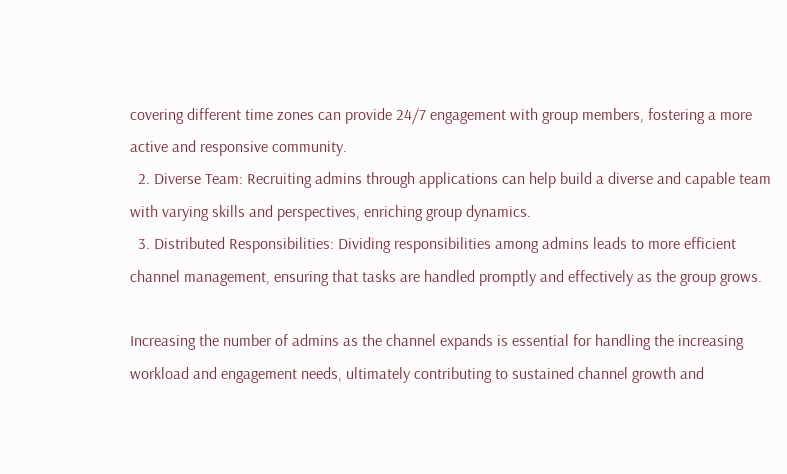covering different time zones can provide 24/7 engagement with group members, fostering a more active and responsive community.
  2. Diverse Team: Recruiting admins through applications can help build a diverse and capable team with varying skills and perspectives, enriching group dynamics.
  3. Distributed Responsibilities: Dividing responsibilities among admins leads to more efficient channel management, ensuring that tasks are handled promptly and effectively as the group grows.

Increasing the number of admins as the channel expands is essential for handling the increasing workload and engagement needs, ultimately contributing to sustained channel growth and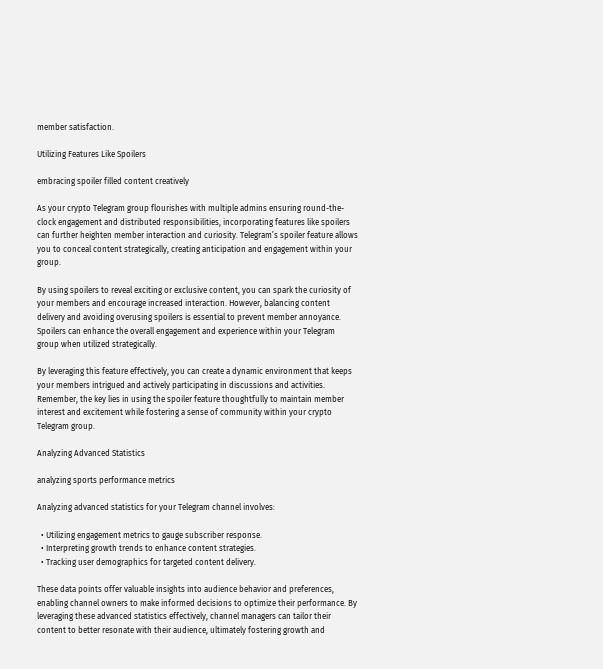member satisfaction.

Utilizing Features Like Spoilers

embracing spoiler filled content creatively

As your crypto Telegram group flourishes with multiple admins ensuring round-the-clock engagement and distributed responsibilities, incorporating features like spoilers can further heighten member interaction and curiosity. Telegram’s spoiler feature allows you to conceal content strategically, creating anticipation and engagement within your group.

By using spoilers to reveal exciting or exclusive content, you can spark the curiosity of your members and encourage increased interaction. However, balancing content delivery and avoiding overusing spoilers is essential to prevent member annoyance. Spoilers can enhance the overall engagement and experience within your Telegram group when utilized strategically.

By leveraging this feature effectively, you can create a dynamic environment that keeps your members intrigued and actively participating in discussions and activities. Remember, the key lies in using the spoiler feature thoughtfully to maintain member interest and excitement while fostering a sense of community within your crypto Telegram group.

Analyzing Advanced Statistics

analyzing sports performance metrics

Analyzing advanced statistics for your Telegram channel involves:

  • Utilizing engagement metrics to gauge subscriber response.
  • Interpreting growth trends to enhance content strategies.
  • Tracking user demographics for targeted content delivery.

These data points offer valuable insights into audience behavior and preferences, enabling channel owners to make informed decisions to optimize their performance. By leveraging these advanced statistics effectively, channel managers can tailor their content to better resonate with their audience, ultimately fostering growth and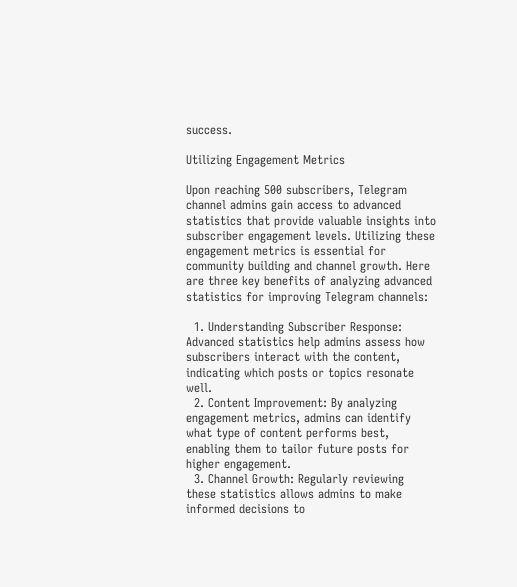success.

Utilizing Engagement Metrics

Upon reaching 500 subscribers, Telegram channel admins gain access to advanced statistics that provide valuable insights into subscriber engagement levels. Utilizing these engagement metrics is essential for community building and channel growth. Here are three key benefits of analyzing advanced statistics for improving Telegram channels:

  1. Understanding Subscriber Response: Advanced statistics help admins assess how subscribers interact with the content, indicating which posts or topics resonate well.
  2. Content Improvement: By analyzing engagement metrics, admins can identify what type of content performs best, enabling them to tailor future posts for higher engagement.
  3. Channel Growth: Regularly reviewing these statistics allows admins to make informed decisions to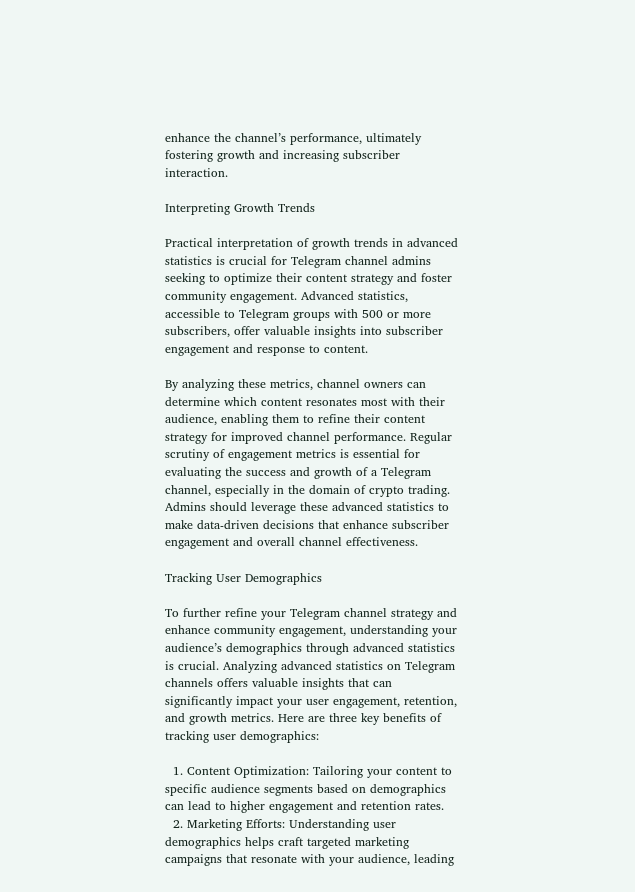enhance the channel’s performance, ultimately fostering growth and increasing subscriber interaction.

Interpreting Growth Trends

Practical interpretation of growth trends in advanced statistics is crucial for Telegram channel admins seeking to optimize their content strategy and foster community engagement. Advanced statistics, accessible to Telegram groups with 500 or more subscribers, offer valuable insights into subscriber engagement and response to content.

By analyzing these metrics, channel owners can determine which content resonates most with their audience, enabling them to refine their content strategy for improved channel performance. Regular scrutiny of engagement metrics is essential for evaluating the success and growth of a Telegram channel, especially in the domain of crypto trading. Admins should leverage these advanced statistics to make data-driven decisions that enhance subscriber engagement and overall channel effectiveness.

Tracking User Demographics

To further refine your Telegram channel strategy and enhance community engagement, understanding your audience’s demographics through advanced statistics is crucial. Analyzing advanced statistics on Telegram channels offers valuable insights that can significantly impact your user engagement, retention, and growth metrics. Here are three key benefits of tracking user demographics:

  1. Content Optimization: Tailoring your content to specific audience segments based on demographics can lead to higher engagement and retention rates.
  2. Marketing Efforts: Understanding user demographics helps craft targeted marketing campaigns that resonate with your audience, leading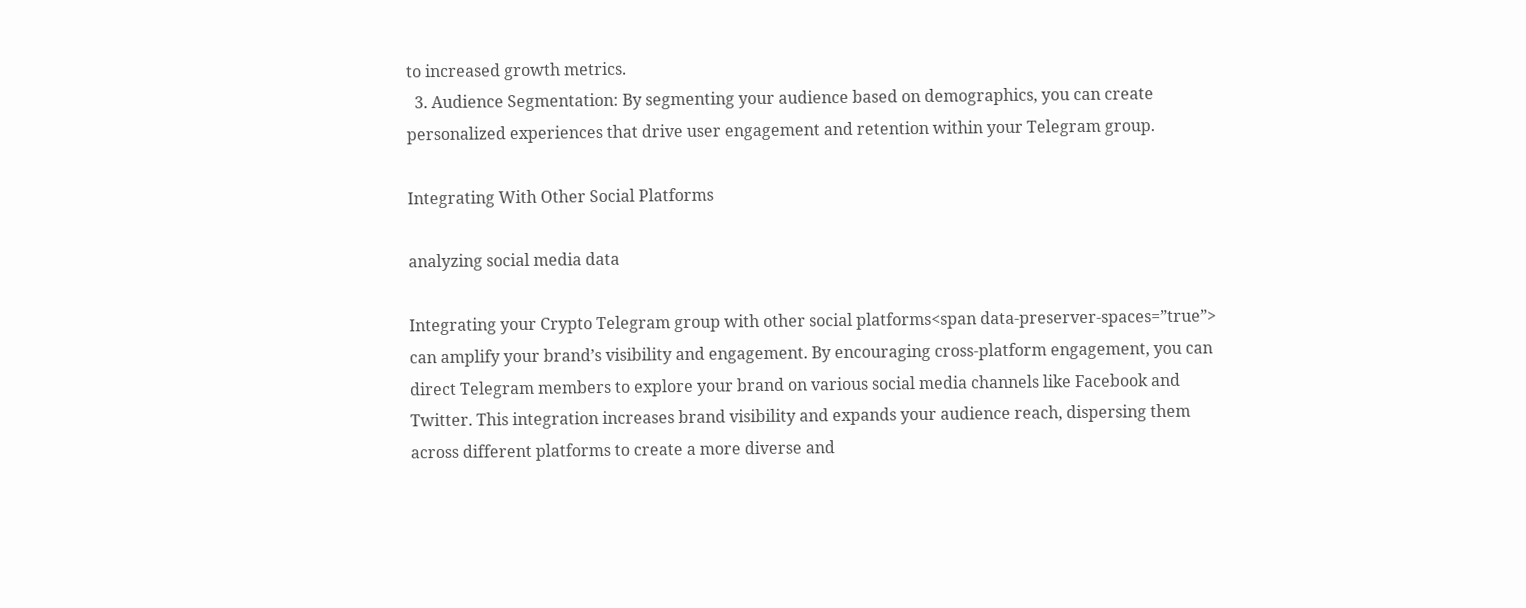to increased growth metrics.
  3. Audience Segmentation: By segmenting your audience based on demographics, you can create personalized experiences that drive user engagement and retention within your Telegram group.

Integrating With Other Social Platforms

analyzing social media data

Integrating your Crypto Telegram group with other social platforms<span data-preserver-spaces=”true”> can amplify your brand’s visibility and engagement. By encouraging cross-platform engagement, you can direct Telegram members to explore your brand on various social media channels like Facebook and Twitter. This integration increases brand visibility and expands your audience reach, dispersing them across different platforms to create a more diverse and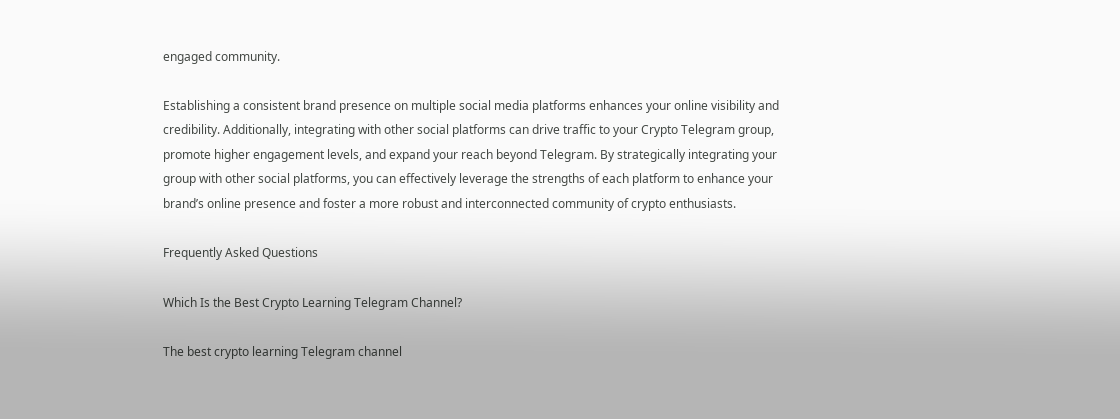engaged community.

Establishing a consistent brand presence on multiple social media platforms enhances your online visibility and credibility. Additionally, integrating with other social platforms can drive traffic to your Crypto Telegram group, promote higher engagement levels, and expand your reach beyond Telegram. By strategically integrating your group with other social platforms, you can effectively leverage the strengths of each platform to enhance your brand’s online presence and foster a more robust and interconnected community of crypto enthusiasts.

Frequently Asked Questions

Which Is the Best Crypto Learning Telegram Channel?

The best crypto learning Telegram channel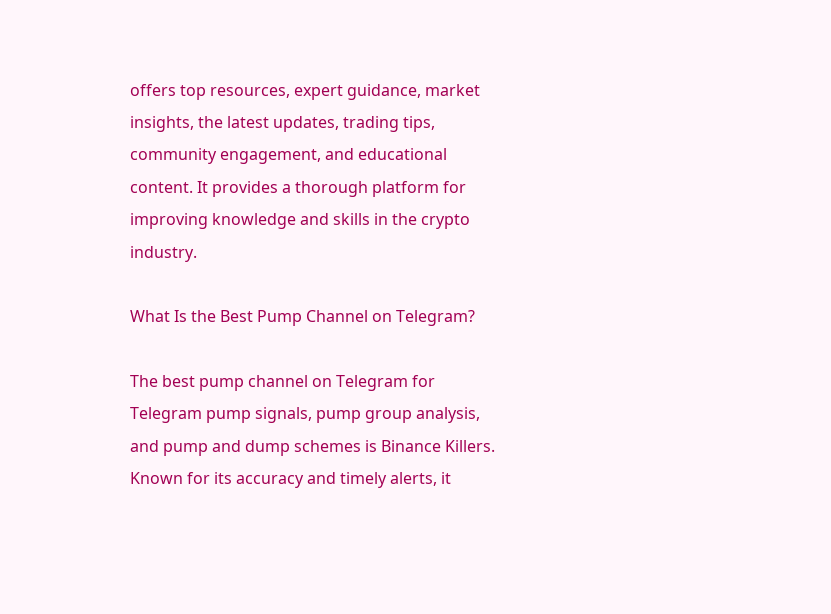offers top resources, expert guidance, market insights, the latest updates, trading tips, community engagement, and educational content. It provides a thorough platform for improving knowledge and skills in the crypto industry.

What Is the Best Pump Channel on Telegram?

The best pump channel on Telegram for Telegram pump signals, pump group analysis, and pump and dump schemes is Binance Killers. Known for its accuracy and timely alerts, it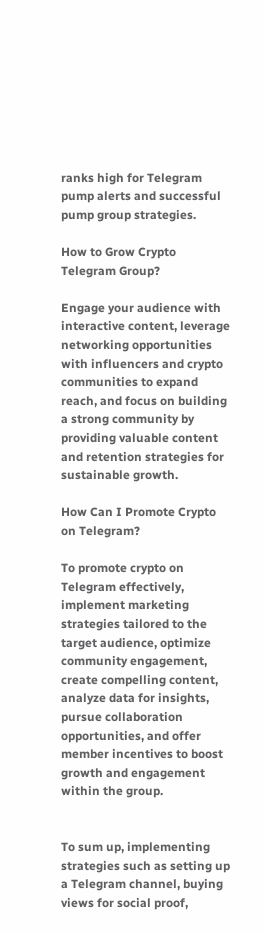ranks high for Telegram pump alerts and successful pump group strategies.

How to Grow Crypto Telegram Group?

Engage your audience with interactive content, leverage networking opportunities with influencers and crypto communities to expand reach, and focus on building a strong community by providing valuable content and retention strategies for sustainable growth.

How Can I Promote Crypto on Telegram?

To promote crypto on Telegram effectively, implement marketing strategies tailored to the target audience, optimize community engagement, create compelling content, analyze data for insights, pursue collaboration opportunities, and offer member incentives to boost growth and engagement within the group.


To sum up, implementing strategies such as setting up a Telegram channel, buying views for social proof,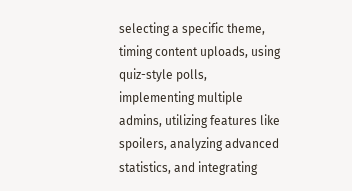selecting a specific theme, timing content uploads, using quiz-style polls, implementing multiple admins, utilizing features like spoilers, analyzing advanced statistics, and integrating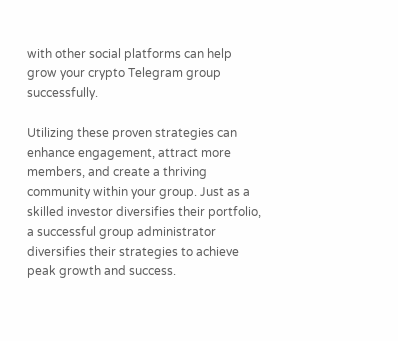with other social platforms can help grow your crypto Telegram group successfully.

Utilizing these proven strategies can enhance engagement, attract more members, and create a thriving community within your group. Just as a skilled investor diversifies their portfolio, a successful group administrator diversifies their strategies to achieve peak growth and success.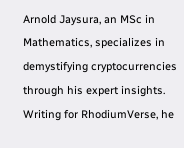Arnold Jaysura, an MSc in Mathematics, specializes in demystifying cryptocurrencies through his expert insights. Writing for RhodiumVerse, he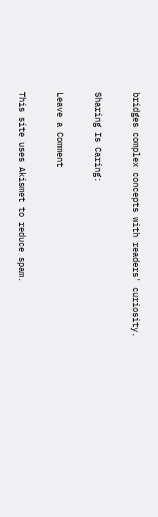bridges complex concepts with readers' curiosity.

Sharing Is Caring:

Leave a Comment

This site uses Akismet to reduce spam.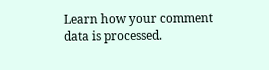Learn how your comment data is processed.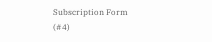Subscription Form (#4)